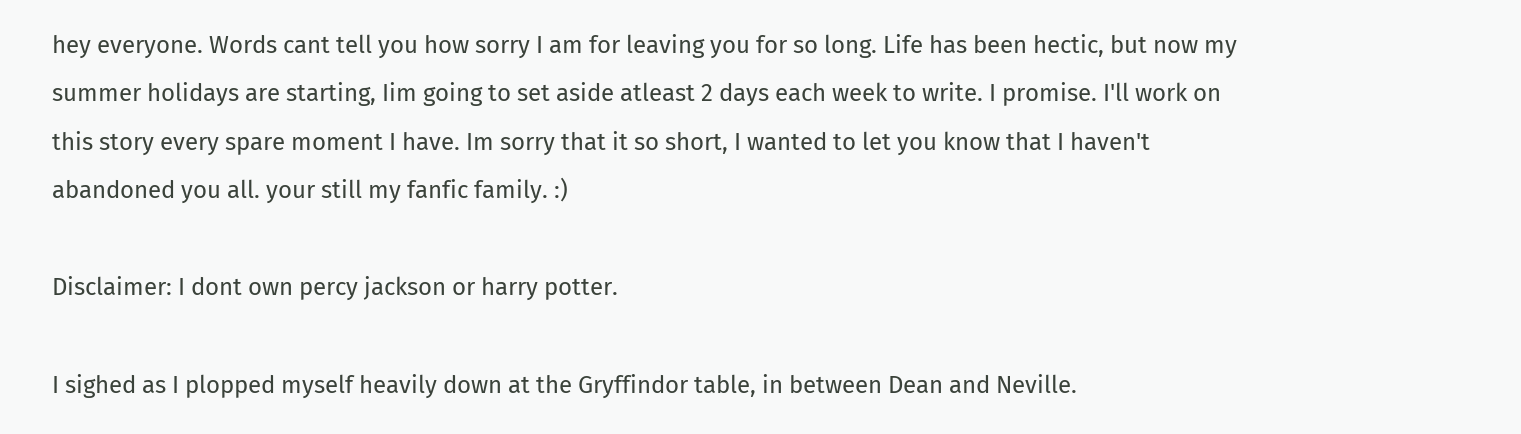hey everyone. Words cant tell you how sorry I am for leaving you for so long. Life has been hectic, but now my summer holidays are starting, Iim going to set aside atleast 2 days each week to write. I promise. I'll work on this story every spare moment I have. Im sorry that it so short, I wanted to let you know that I haven't abandoned you all. your still my fanfic family. :)

Disclaimer: I dont own percy jackson or harry potter.

I sighed as I plopped myself heavily down at the Gryffindor table, in between Dean and Neville.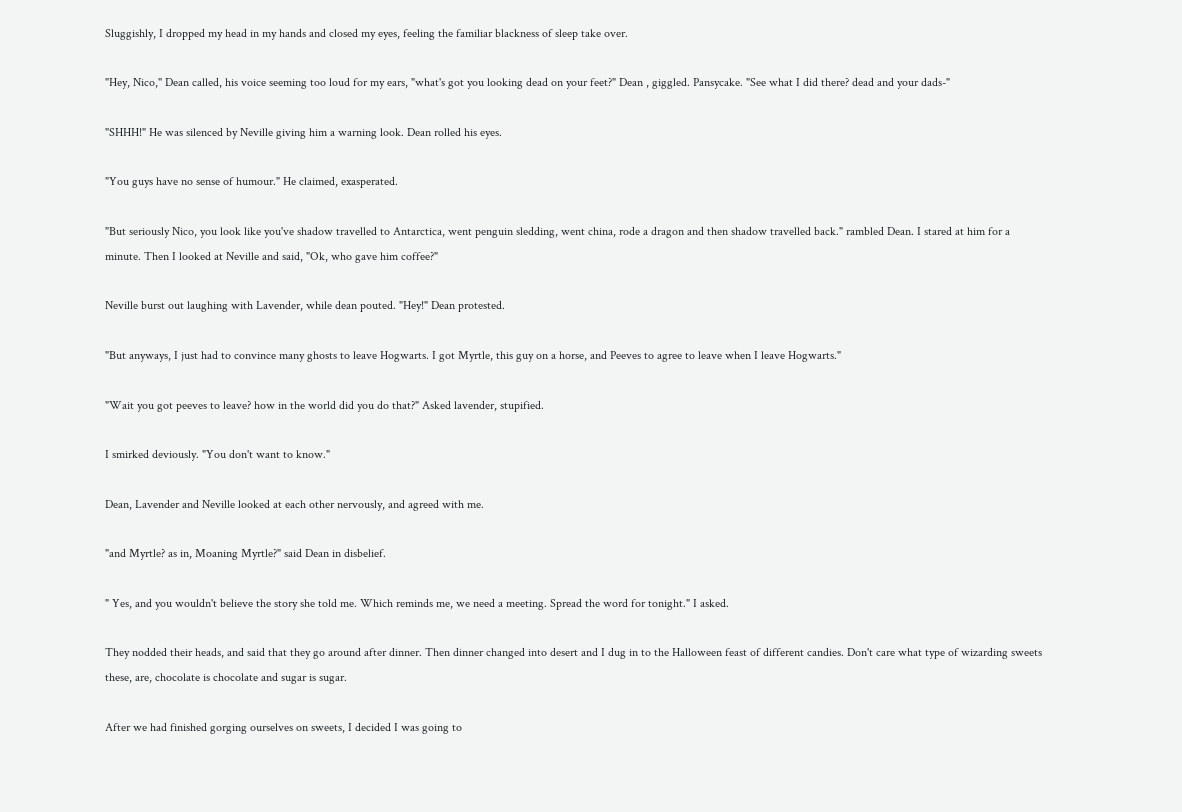Sluggishly, I dropped my head in my hands and closed my eyes, feeling the familiar blackness of sleep take over.

"Hey, Nico," Dean called, his voice seeming too loud for my ears, "what's got you looking dead on your feet?" Dean , giggled. Pansycake. "See what I did there? dead and your dads-"

"SHHH!" He was silenced by Neville giving him a warning look. Dean rolled his eyes.

"You guys have no sense of humour." He claimed, exasperated.

"But seriously Nico, you look like you've shadow travelled to Antarctica, went penguin sledding, went china, rode a dragon and then shadow travelled back." rambled Dean. I stared at him for a minute. Then I looked at Neville and said, "Ok, who gave him coffee?"

Neville burst out laughing with Lavender, while dean pouted. "Hey!" Dean protested.

"But anyways, I just had to convince many ghosts to leave Hogwarts. I got Myrtle, this guy on a horse, and Peeves to agree to leave when I leave Hogwarts."

"Wait you got peeves to leave? how in the world did you do that?" Asked lavender, stupified.

I smirked deviously. "You don't want to know."

Dean, Lavender and Neville looked at each other nervously, and agreed with me.

"and Myrtle? as in, Moaning Myrtle?" said Dean in disbelief.

" Yes, and you wouldn't believe the story she told me. Which reminds me, we need a meeting. Spread the word for tonight." I asked.

They nodded their heads, and said that they go around after dinner. Then dinner changed into desert and I dug in to the Halloween feast of different candies. Don't care what type of wizarding sweets these, are, chocolate is chocolate and sugar is sugar.

After we had finished gorging ourselves on sweets, I decided I was going to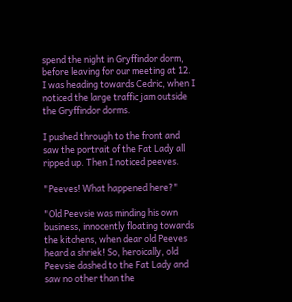spend the night in Gryffindor dorm, before leaving for our meeting at 12. I was heading towards Cedric, when I noticed the large traffic jam outside the Gryffindor dorms.

I pushed through to the front and saw the portrait of the Fat Lady all ripped up. Then I noticed peeves.

"Peeves! What happened here?"

"Old Peevsie was minding his own business, innocently floating towards the kitchens, when dear old Peeves heard a shriek! So, heroically, old Peevsie dashed to the Fat Lady and saw no other than the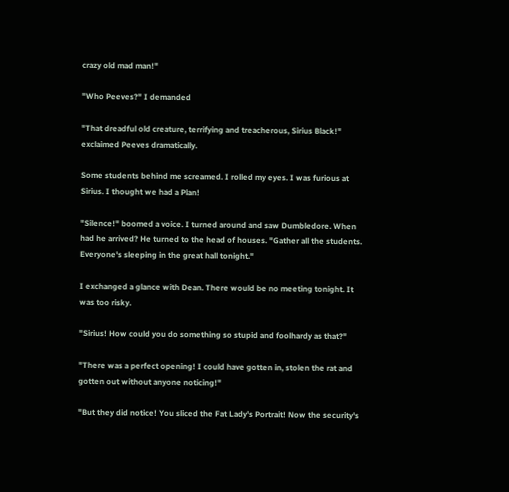crazy old mad man!"

"Who Peeves?" I demanded

"That dreadful old creature, terrifying and treacherous, Sirius Black!" exclaimed Peeves dramatically.

Some students behind me screamed. I rolled my eyes. I was furious at Sirius. I thought we had a Plan!

"Silence!" boomed a voice. I turned around and saw Dumbledore. When had he arrived? He turned to the head of houses. "Gather all the students. Everyone's sleeping in the great hall tonight."

I exchanged a glance with Dean. There would be no meeting tonight. It was too risky.

"Sirius! How could you do something so stupid and foolhardy as that?"

"There was a perfect opening! I could have gotten in, stolen the rat and gotten out without anyone noticing!"

"But they did notice! You sliced the Fat Lady's Portrait! Now the security's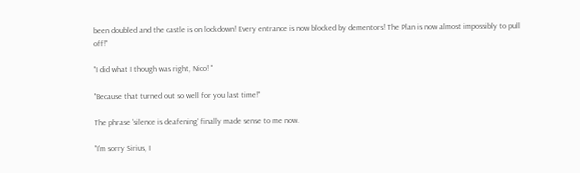been doubled and the castle is on lockdown! Every entrance is now blocked by dementors! The Plan is now almost impossibly to pull off!"

"I did what I though was right, Nico! "

"Because that turned out so well for you last time!"

The phrase 'silence is deafening' finally made sense to me now.

"I'm sorry Sirius, I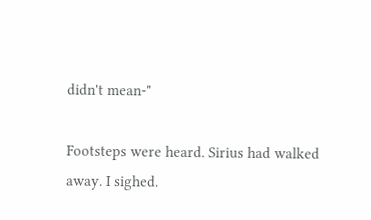didn't mean-"

Footsteps were heard. Sirius had walked away. I sighed.